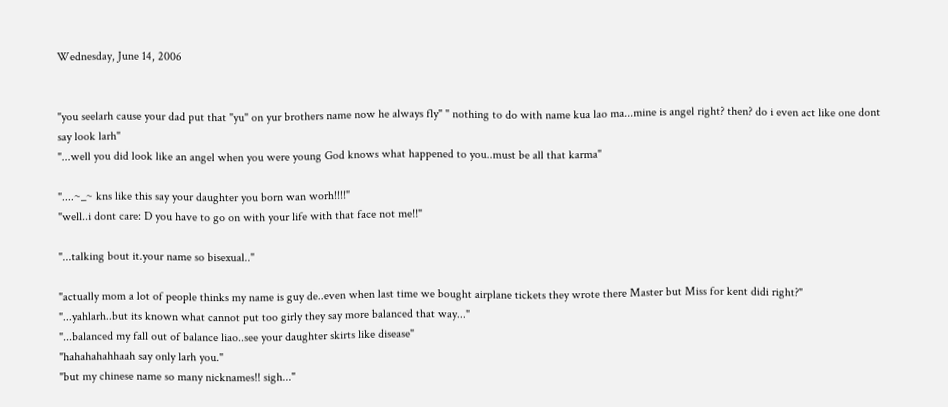Wednesday, June 14, 2006


"you seelarh cause your dad put that "yu" on yur brothers name now he always fly" " nothing to do with name kua lao ma...mine is angel right? then? do i even act like one dont say look larh"
"...well you did look like an angel when you were young God knows what happened to you..must be all that karma"

"....~_~ kns like this say your daughter you born wan worh!!!!"
"well..i dont care: D you have to go on with your life with that face not me!!"

"...talking bout it.your name so bisexual.."

"actually mom a lot of people thinks my name is guy de..even when last time we bought airplane tickets they wrote there Master but Miss for kent didi right?"
"...yahlarh..but its known what cannot put too girly they say more balanced that way..."
"...balanced my fall out of balance liao..see your daughter skirts like disease"
"hahahahahhaah say only larh you."
"but my chinese name so many nicknames!! sigh..."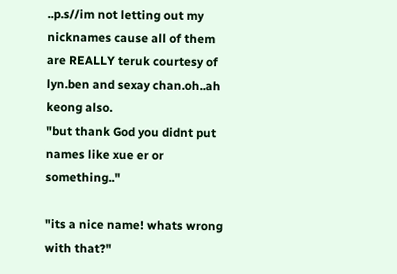..p.s//im not letting out my nicknames cause all of them are REALLY teruk courtesy of lyn.ben and sexay chan.oh..ah keong also.
"but thank God you didnt put names like xue er or something.."

"its a nice name! whats wrong with that?"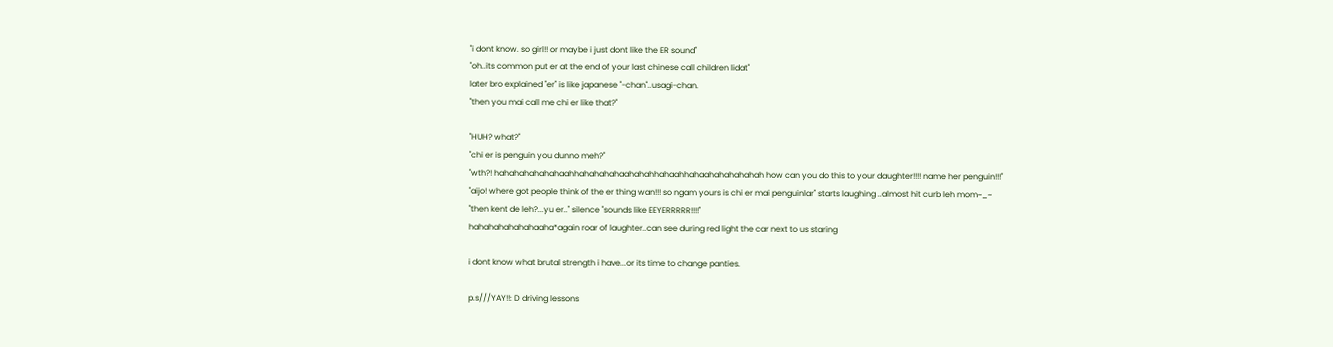"i dont know. so girl!! or maybe i just dont like the ER sound"
"oh..its common put er at the end of your last chinese call children lidat"
later bro explained "er" is like japanese "-chan"..usagi-chan.
"then you mai call me chi er like that?"

"HUH? what?"
"chi er is penguin you dunno meh?"
"wth?! hahahahahahahaahhahahahahaahahahhahaahhahaahahahahahah how can you do this to your daughter!!!! name her penguin!!!"
"aijo! where got people think of the er thing wan!!! so ngam yours is chi er mai penguinlar" starts laughing ..almost hit curb leh mom~_~
"then kent de leh?...yu er.." silence "sounds like EEYERRRRR!!!!"
hahahahahahahaaha*again roar of laughter..can see during red light the car next to us staring

i dont know what brutal strength i have...or its time to change panties.

p.s///YAY!!: D driving lessons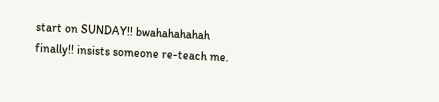start on SUNDAY!! bwahahahahah finally!! insists someone re-teach me.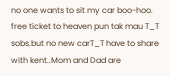no one wants to sit my car boo-hoo. free ticket to heaven pun tak mau T_T sobs.but no new carT_T have to share with kent..Mom and Dad are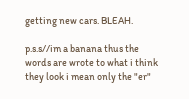getting new cars. BLEAH.

p.s.s//im a banana thus the words are wrote to what i think they look i mean only the "er"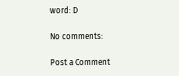word: D

No comments:

Post a Comment